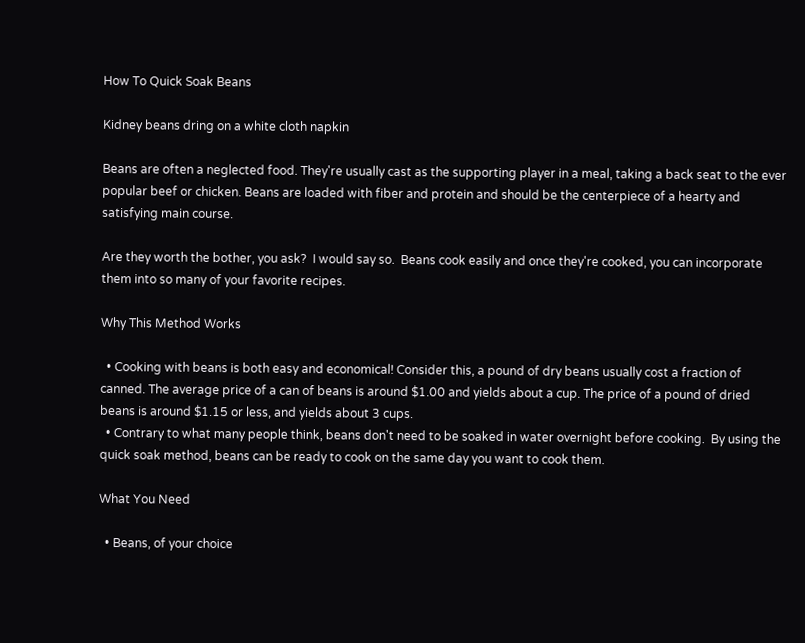How To Quick Soak Beans

Kidney beans dring on a white cloth napkin

Beans are often a neglected food. They're usually cast as the supporting player in a meal, taking a back seat to the ever popular beef or chicken. Beans are loaded with fiber and protein and should be the centerpiece of a hearty and satisfying main course.

Are they worth the bother, you ask?  I would say so.  Beans cook easily and once they're cooked, you can incorporate them into so many of your favorite recipes.

Why This Method Works

  • Cooking with beans is both easy and economical! Consider this, a pound of dry beans usually cost a fraction of canned. The average price of a can of beans is around $1.00 and yields about a cup. The price of a pound of dried beans is around $1.15 or less, and yields about 3 cups.
  • Contrary to what many people think, beans don't need to be soaked in water overnight before cooking.  By using the quick soak method, beans can be ready to cook on the same day you want to cook them.

What You Need

  • Beans, of your choice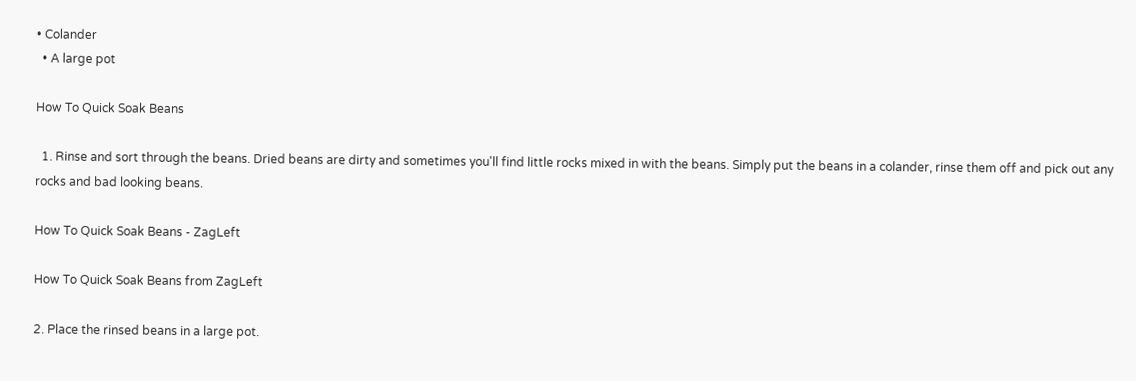• Colander
  • A large pot

How To Quick Soak Beans

  1. Rinse and sort through the beans. Dried beans are dirty and sometimes you'll find little rocks mixed in with the beans. Simply put the beans in a colander, rinse them off and pick out any rocks and bad looking beans.

How To Quick Soak Beans - ZagLeft

How To Quick Soak Beans from ZagLeft

2. Place the rinsed beans in a large pot.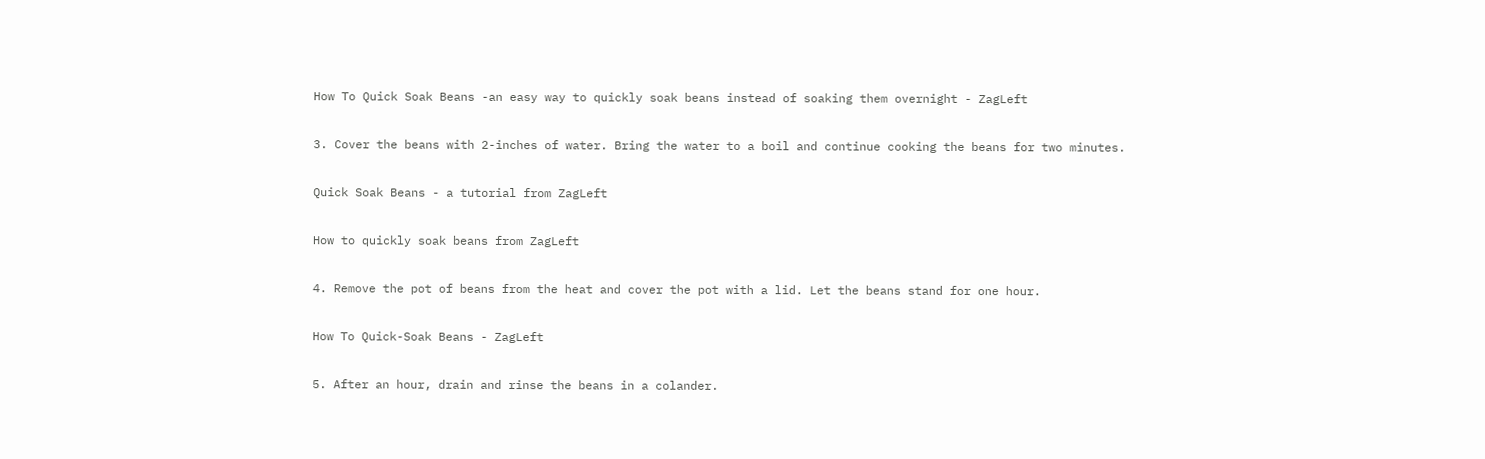How To Quick Soak Beans -an easy way to quickly soak beans instead of soaking them overnight - ZagLeft

3. Cover the beans with 2-inches of water. Bring the water to a boil and continue cooking the beans for two minutes.

Quick Soak Beans - a tutorial from ZagLeft

How to quickly soak beans from ZagLeft

4. Remove the pot of beans from the heat and cover the pot with a lid. Let the beans stand for one hour.

How To Quick-Soak Beans - ZagLeft

5. After an hour, drain and rinse the beans in a colander.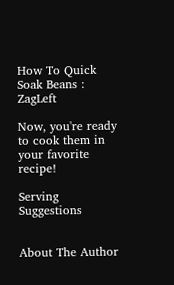How To Quick Soak Beans : ZagLeft

Now, you're ready to cook them in your favorite recipe!

Serving Suggestions


About The Author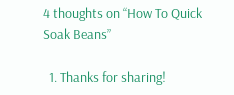4 thoughts on “How To Quick Soak Beans”

  1. Thanks for sharing!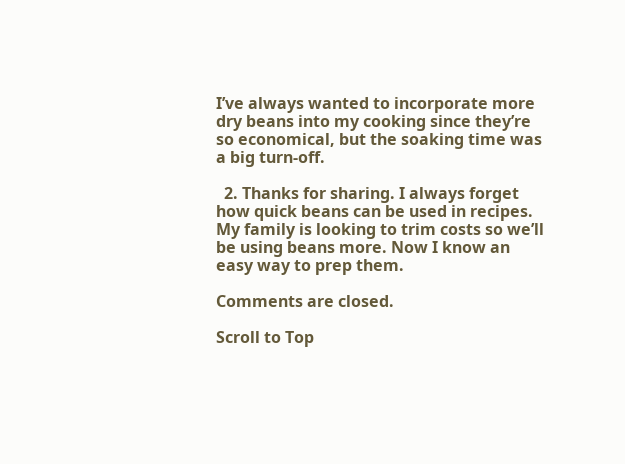I’ve always wanted to incorporate more dry beans into my cooking since they’re so economical, but the soaking time was a big turn-off.

  2. Thanks for sharing. I always forget how quick beans can be used in recipes. My family is looking to trim costs so we’ll be using beans more. Now I know an easy way to prep them.

Comments are closed.

Scroll to Top